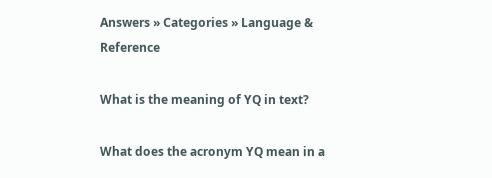Answers » Categories » Language & Reference

What is the meaning of YQ in text?

What does the acronym YQ mean in a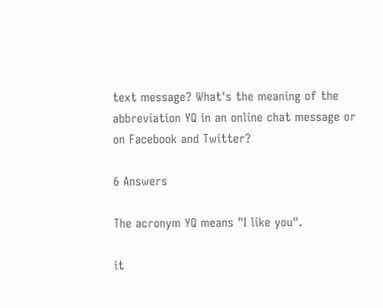text message? What's the meaning of the abbreviation YQ in an online chat message or on Facebook and Twitter?

6 Answers

The acronym YQ means "I like you".

it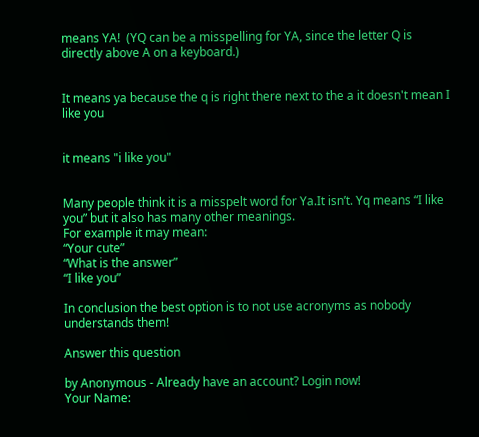means YA!  (YQ can be a misspelling for YA, since the letter Q is directly above A on a keyboard.)


It means ya because the q is right there next to the a it doesn't mean I like you


it means "i like you"


Many people think it is a misspelt word for Ya.It isn’t. Yq means “I like you” but it also has many other meanings.
For example it may mean:
“Your cute”
“What is the answer”
“I like you”

In conclusion the best option is to not use acronyms as nobody understands them!

Answer this question

by Anonymous - Already have an account? Login now!
Your Name: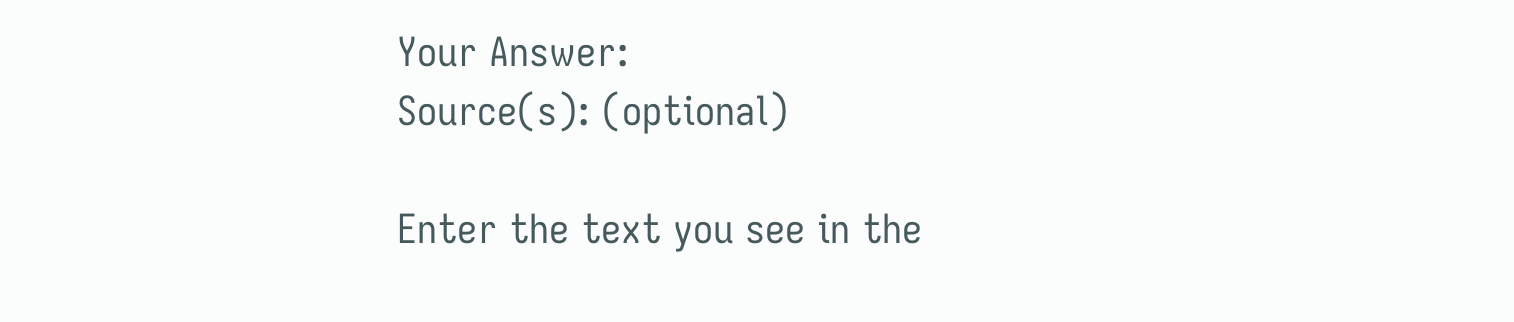Your Answer:
Source(s): (optional)

Enter the text you see in the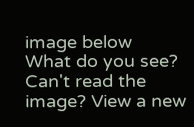image below
What do you see?
Can't read the image? View a new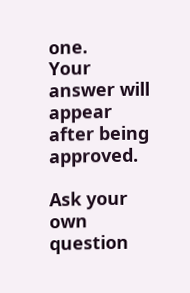one.
Your answer will appear after being approved.

Ask your own question